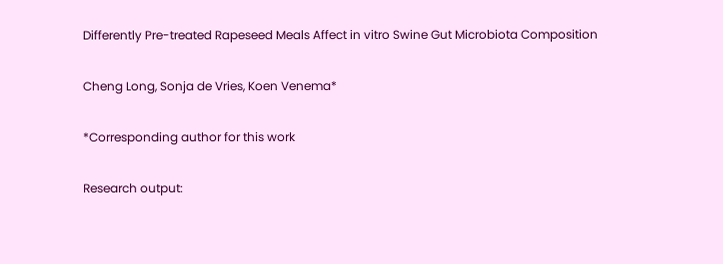Differently Pre-treated Rapeseed Meals Affect in vitro Swine Gut Microbiota Composition

Cheng Long, Sonja de Vries, Koen Venema*

*Corresponding author for this work

Research output: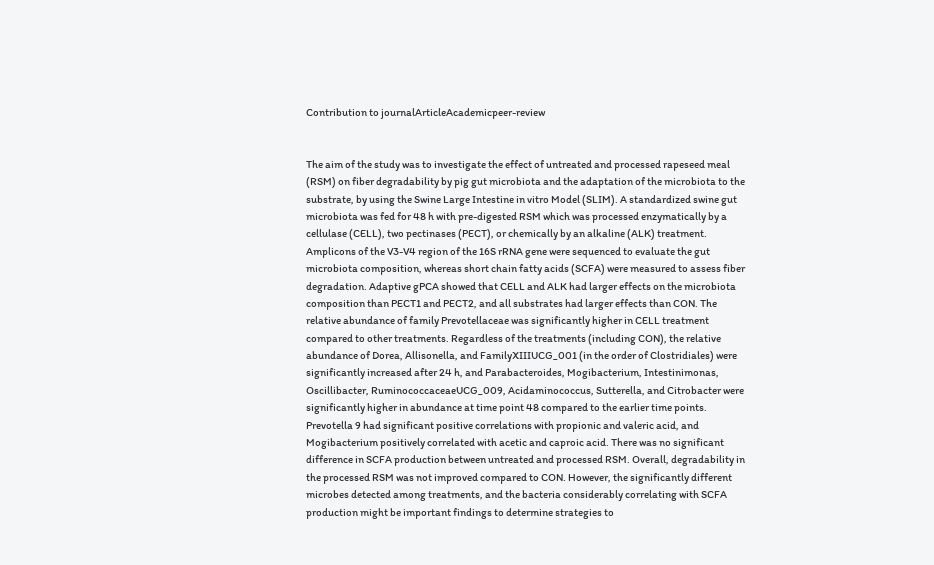Contribution to journalArticleAcademicpeer-review


The aim of the study was to investigate the effect of untreated and processed rapeseed meal (RSM) on fiber degradability by pig gut microbiota and the adaptation of the microbiota to the substrate, by using the Swine Large Intestine in vitro Model (SLIM). A standardized swine gut microbiota was fed for 48 h with pre-digested RSM which was processed enzymatically by a cellulase (CELL), two pectinases (PECT), or chemically by an alkaline (ALK) treatment. Amplicons of the V3-V4 region of the 16S rRNA gene were sequenced to evaluate the gut microbiota composition, whereas short chain fatty acids (SCFA) were measured to assess fiber degradation. Adaptive gPCA showed that CELL and ALK had larger effects on the microbiota composition than PECT1 and PECT2, and all substrates had larger effects than CON. The relative abundance of family Prevotellaceae was significantly higher in CELL treatment compared to other treatments. Regardless of the treatments (including CON), the relative abundance of Dorea, Allisonella, and FamilyXIIIUCG_001 (in the order of Clostridiales) were significantly increased after 24 h, and Parabacteroides, Mogibacterium, Intestinimonas, Oscillibacter, RuminococcaceaeUCG_009, Acidaminococcus, Sutterella, and Citrobacter were significantly higher in abundance at time point 48 compared to the earlier time points. Prevotella 9 had significant positive correlations with propionic and valeric acid, and Mogibacterium positively correlated with acetic and caproic acid. There was no significant difference in SCFA production between untreated and processed RSM. Overall, degradability in the processed RSM was not improved compared to CON. However, the significantly different microbes detected among treatments, and the bacteria considerably correlating with SCFA production might be important findings to determine strategies to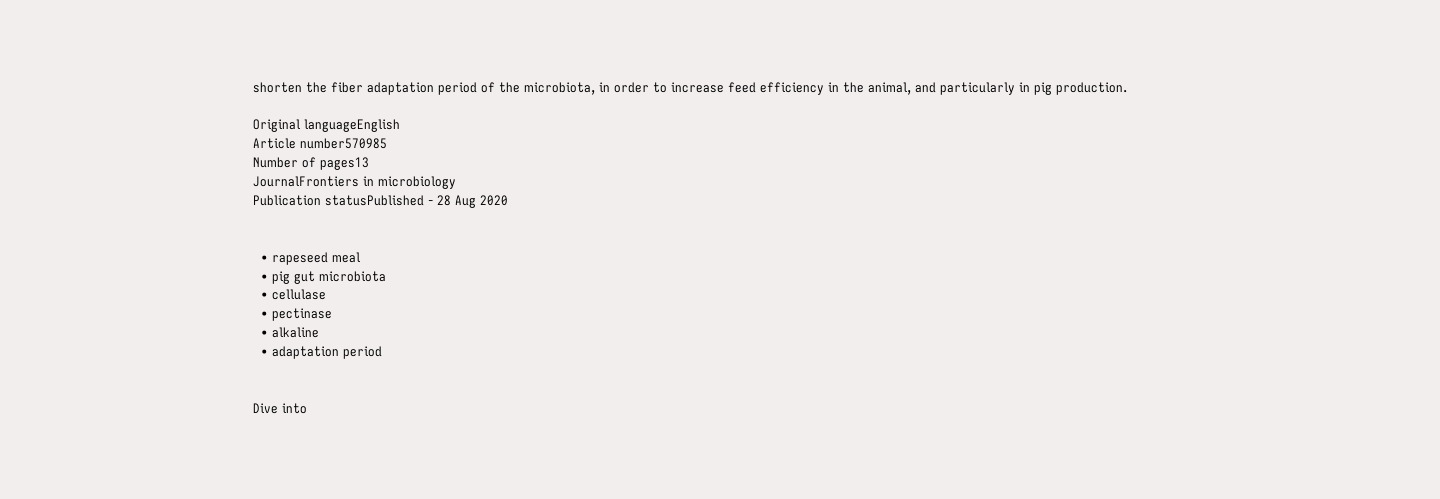shorten the fiber adaptation period of the microbiota, in order to increase feed efficiency in the animal, and particularly in pig production.

Original languageEnglish
Article number570985
Number of pages13
JournalFrontiers in microbiology
Publication statusPublished - 28 Aug 2020


  • rapeseed meal
  • pig gut microbiota
  • cellulase
  • pectinase
  • alkaline
  • adaptation period


Dive into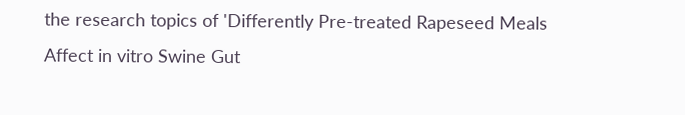the research topics of 'Differently Pre-treated Rapeseed Meals Affect in vitro Swine Gut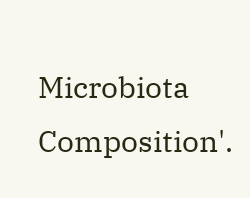Microbiota Composition'.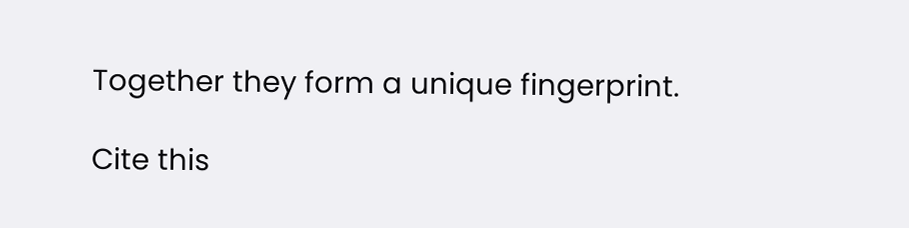Together they form a unique fingerprint.

Cite this